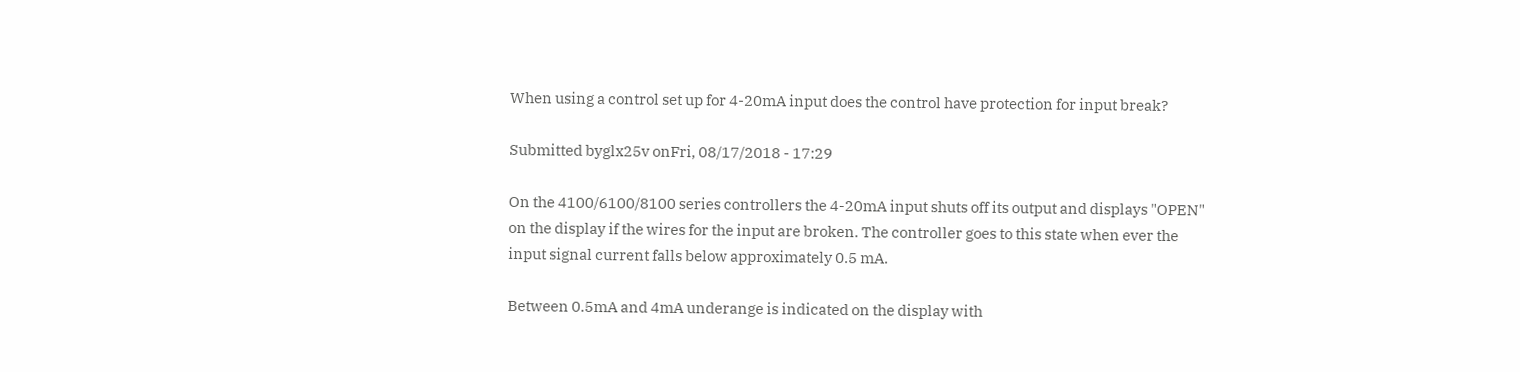When using a control set up for 4-20mA input does the control have protection for input break?

Submitted byglx25v onFri, 08/17/2018 - 17:29

On the 4100/6100/8100 series controllers the 4-20mA input shuts off its output and displays "OPEN" on the display if the wires for the input are broken. The controller goes to this state when ever the input signal current falls below approximately 0.5 mA.

Between 0.5mA and 4mA underange is indicated on the display with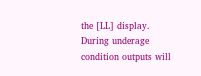the [LL] display. During underage condition outputs will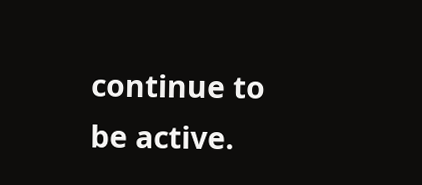continue to be active.